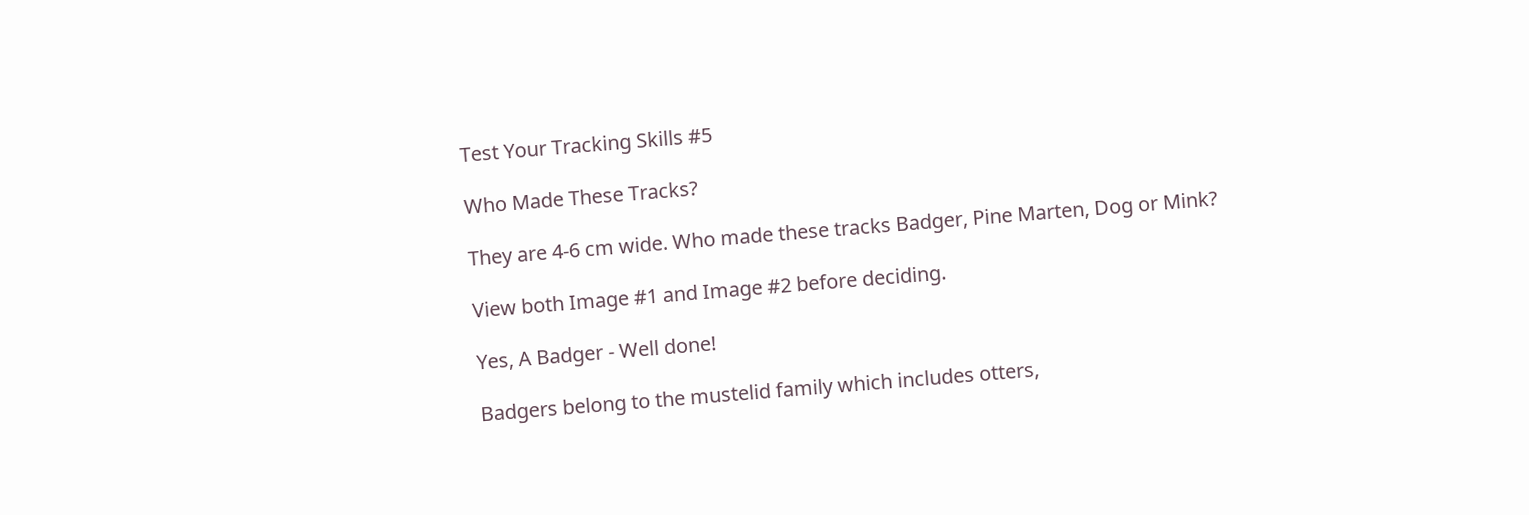Test Your Tracking Skills #5

Who Made These Tracks?

They are 4-6 cm wide. Who made these tracks Badger, Pine Marten, Dog or Mink?

View both Image #1 and Image #2 before deciding.

Yes, A Badger - Well done!

Badgers belong to the mustelid family which includes otters,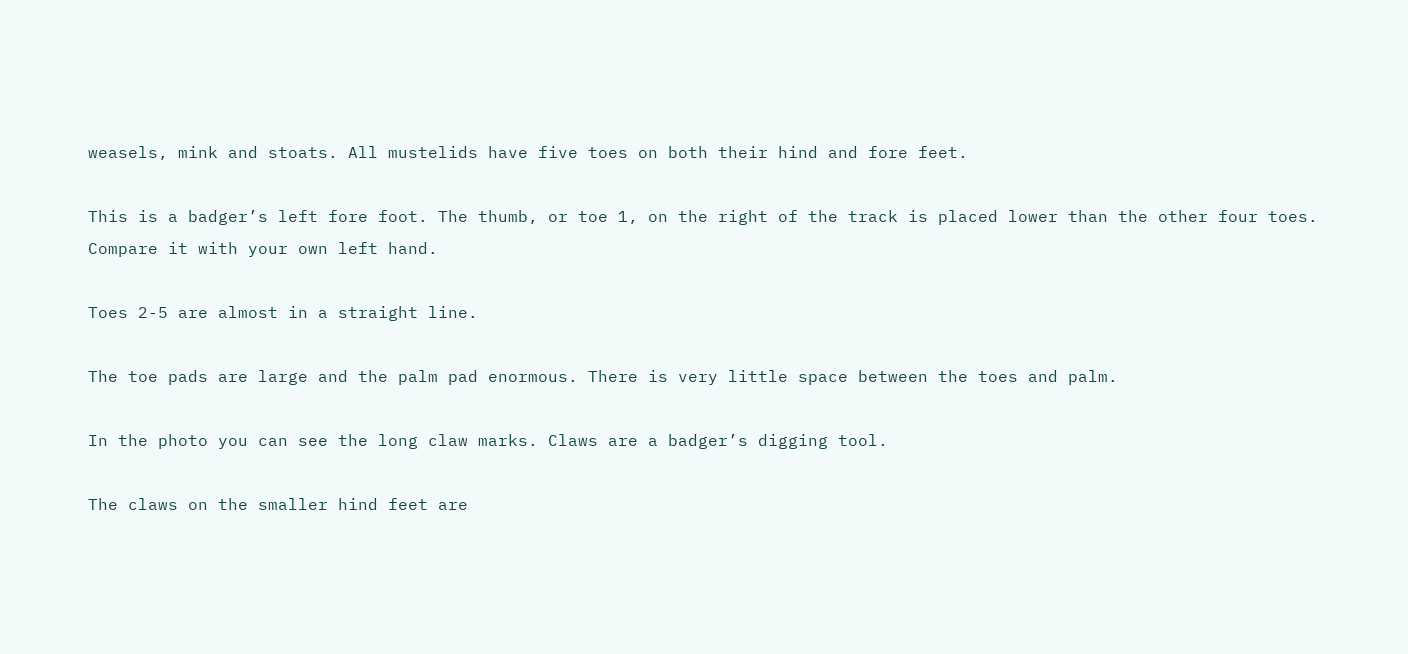weasels, mink and stoats. All mustelids have five toes on both their hind and fore feet.

This is a badger’s left fore foot. The thumb, or toe 1, on the right of the track is placed lower than the other four toes. Compare it with your own left hand.

Toes 2-5 are almost in a straight line.

The toe pads are large and the palm pad enormous. There is very little space between the toes and palm.

In the photo you can see the long claw marks. Claws are a badger’s digging tool.

The claws on the smaller hind feet are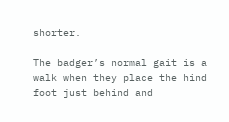shorter.

The badger’s normal gait is a walk when they place the hind foot just behind and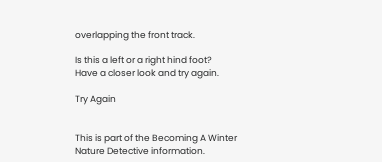overlapping the front track.

Is this a left or a right hind foot?
Have a closer look and try again.

Try Again


This is part of the Becoming A Winter Nature Detective information.